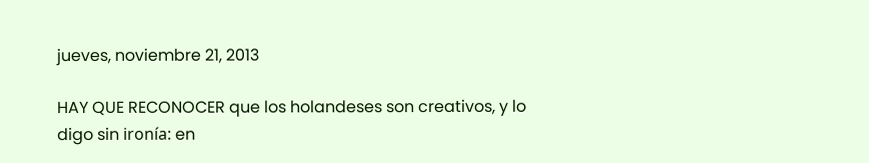jueves, noviembre 21, 2013

HAY QUE RECONOCER que los holandeses son creativos, y lo digo sin ironía: en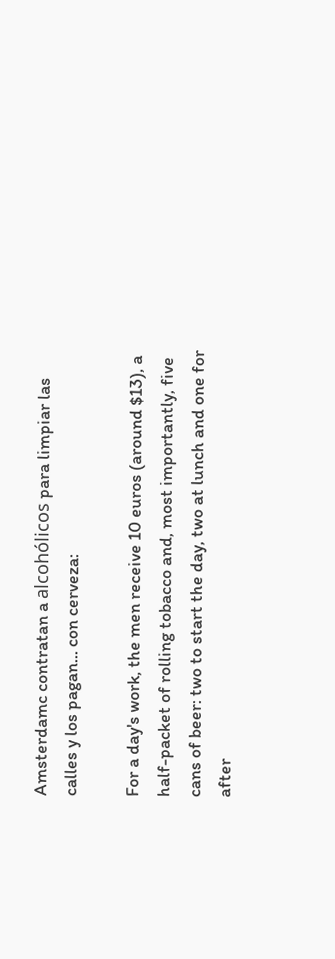Amsterdamc contratan a alcohólicos para limpiar las calles y los pagan... con cerveza:

For a day's work, the men receive 10 euros (around $13), a half-packet of rolling tobacco and, most importantly, five cans of beer: two to start the day, two at lunch and one for after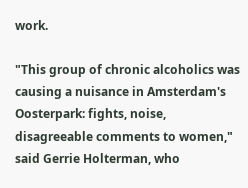work.

"This group of chronic alcoholics was causing a nuisance in Amsterdam's Oosterpark: fights, noise, disagreeable comments to women," said Gerrie Holterman, who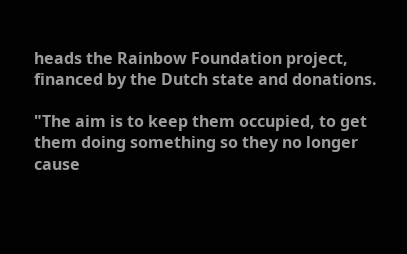heads the Rainbow Foundation project, financed by the Dutch state and donations.

"The aim is to keep them occupied, to get them doing something so they no longer cause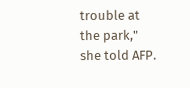trouble at the park," she told AFP.